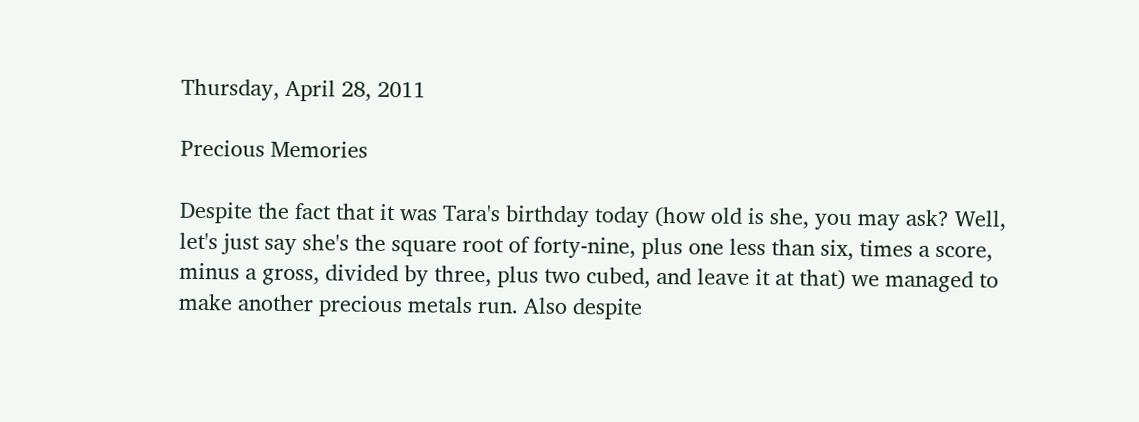Thursday, April 28, 2011

Precious Memories

Despite the fact that it was Tara's birthday today (how old is she, you may ask? Well, let's just say she's the square root of forty-nine, plus one less than six, times a score, minus a gross, divided by three, plus two cubed, and leave it at that) we managed to make another precious metals run. Also despite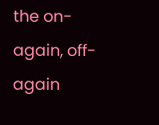the on-again, off-again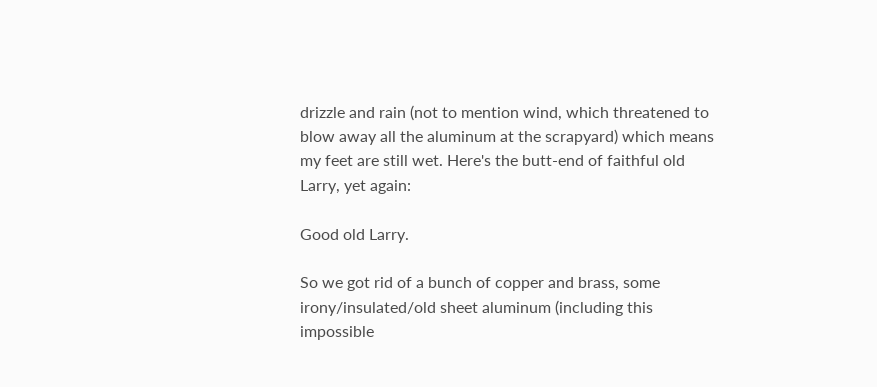drizzle and rain (not to mention wind, which threatened to blow away all the aluminum at the scrapyard) which means my feet are still wet. Here's the butt-end of faithful old Larry, yet again:

Good old Larry.

So we got rid of a bunch of copper and brass, some irony/insulated/old sheet aluminum (including this impossible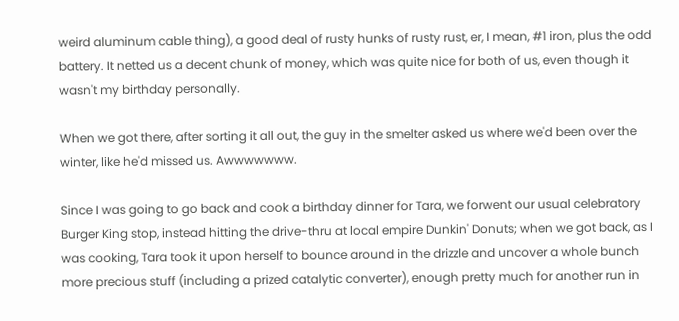weird aluminum cable thing), a good deal of rusty hunks of rusty rust, er, I mean, #1 iron, plus the odd battery. It netted us a decent chunk of money, which was quite nice for both of us, even though it wasn't my birthday personally.

When we got there, after sorting it all out, the guy in the smelter asked us where we'd been over the winter, like he'd missed us. Awwwwwww.

Since I was going to go back and cook a birthday dinner for Tara, we forwent our usual celebratory Burger King stop, instead hitting the drive-thru at local empire Dunkin' Donuts; when we got back, as I was cooking, Tara took it upon herself to bounce around in the drizzle and uncover a whole bunch more precious stuff (including a prized catalytic converter), enough pretty much for another run in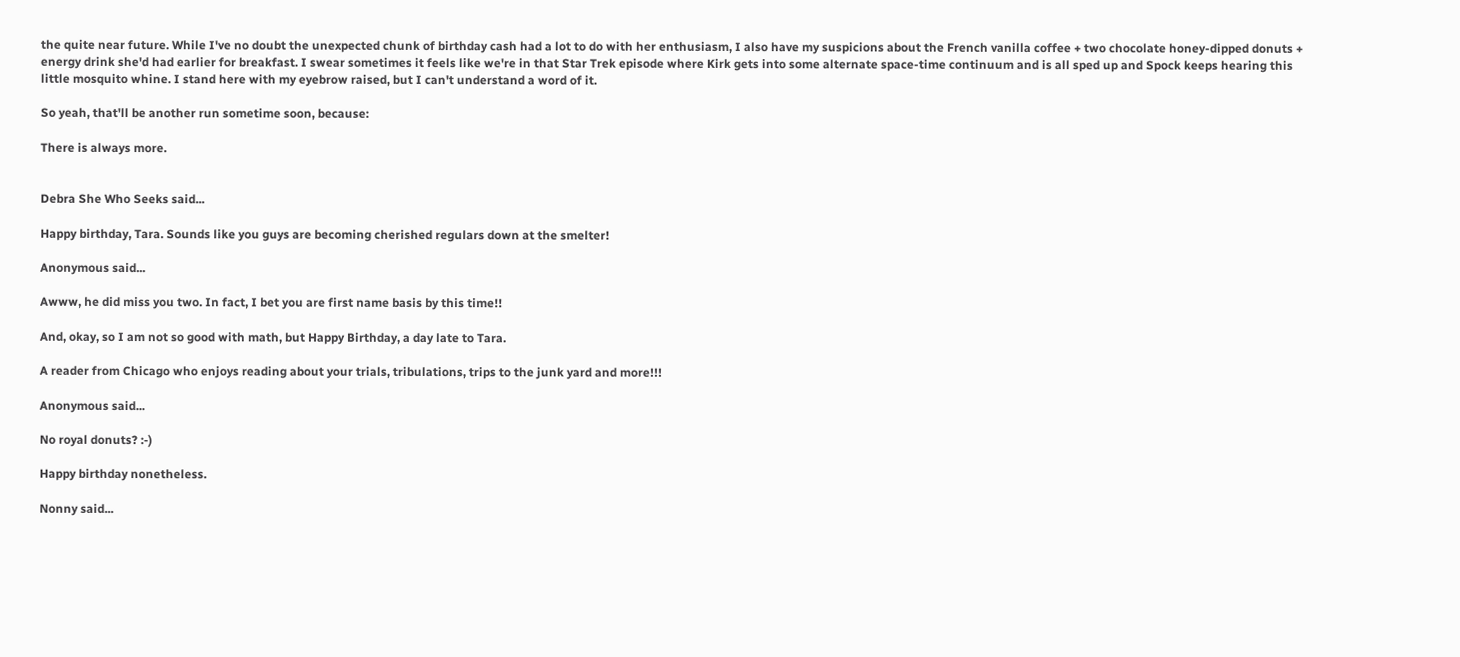the quite near future. While I've no doubt the unexpected chunk of birthday cash had a lot to do with her enthusiasm, I also have my suspicions about the French vanilla coffee + two chocolate honey-dipped donuts + energy drink she'd had earlier for breakfast. I swear sometimes it feels like we're in that Star Trek episode where Kirk gets into some alternate space-time continuum and is all sped up and Spock keeps hearing this little mosquito whine. I stand here with my eyebrow raised, but I can't understand a word of it.

So yeah, that'll be another run sometime soon, because:

There is always more.


Debra She Who Seeks said...

Happy birthday, Tara. Sounds like you guys are becoming cherished regulars down at the smelter!

Anonymous said...

Awww, he did miss you two. In fact, I bet you are first name basis by this time!!

And, okay, so I am not so good with math, but Happy Birthday, a day late to Tara.

A reader from Chicago who enjoys reading about your trials, tribulations, trips to the junk yard and more!!!

Anonymous said...

No royal donuts? :-)

Happy birthday nonetheless.

Nonny said...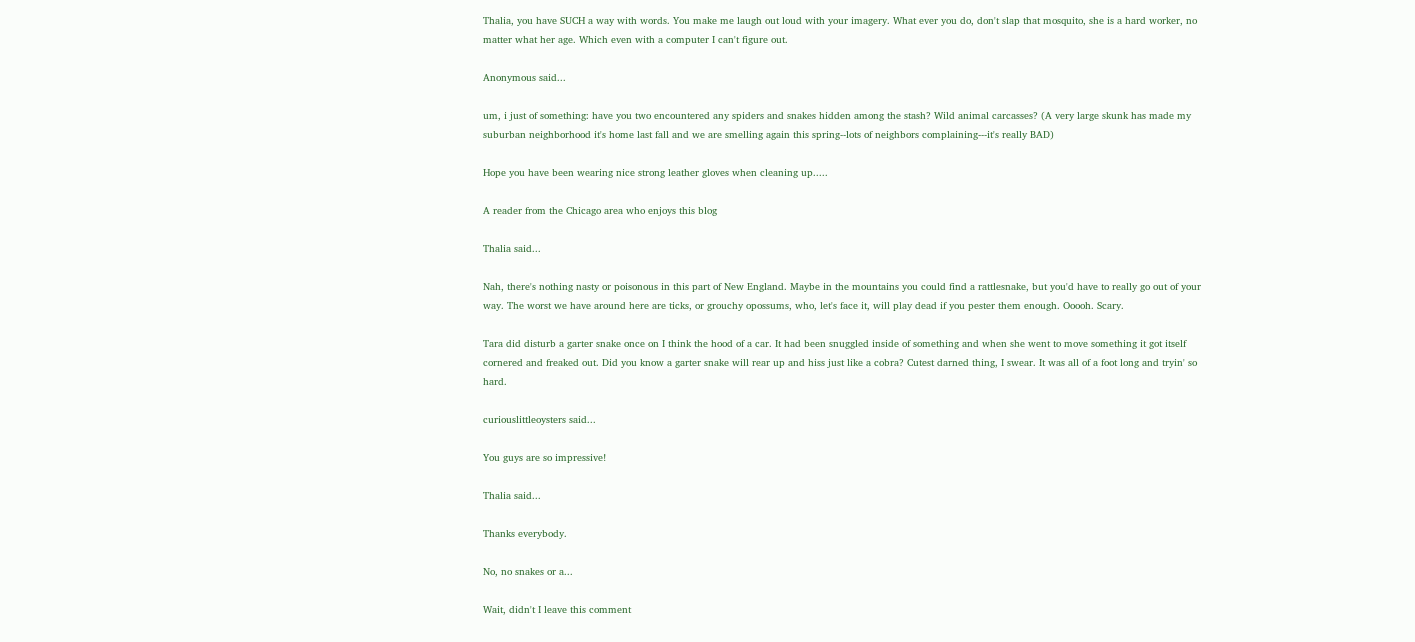Thalia, you have SUCH a way with words. You make me laugh out loud with your imagery. What ever you do, don't slap that mosquito, she is a hard worker, no matter what her age. Which even with a computer I can't figure out.

Anonymous said...

um, i just of something: have you two encountered any spiders and snakes hidden among the stash? Wild animal carcasses? (A very large skunk has made my suburban neighborhood it's home last fall and we are smelling again this spring--lots of neighbors complaining---it's really BAD)

Hope you have been wearing nice strong leather gloves when cleaning up.....

A reader from the Chicago area who enjoys this blog

Thalia said...

Nah, there's nothing nasty or poisonous in this part of New England. Maybe in the mountains you could find a rattlesnake, but you'd have to really go out of your way. The worst we have around here are ticks, or grouchy opossums, who, let's face it, will play dead if you pester them enough. Ooooh. Scary.

Tara did disturb a garter snake once on I think the hood of a car. It had been snuggled inside of something and when she went to move something it got itself cornered and freaked out. Did you know a garter snake will rear up and hiss just like a cobra? Cutest darned thing, I swear. It was all of a foot long and tryin' so hard.

curiouslittleoysters said...

You guys are so impressive!

Thalia said...

Thanks everybody.

No, no snakes or a...

Wait, didn't I leave this comment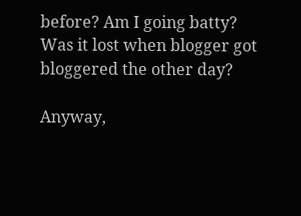before? Am I going batty? Was it lost when blogger got bloggered the other day?

Anyway,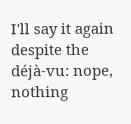I'll say it again despite the déjà-vu: nope, nothing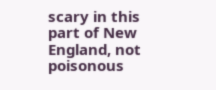scary in this part of New England, not poisonous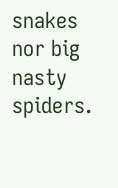snakes nor big nasty spiders.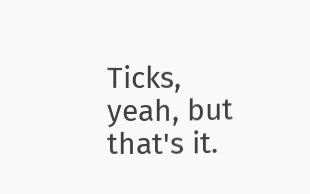Ticks, yeah, but that's it.